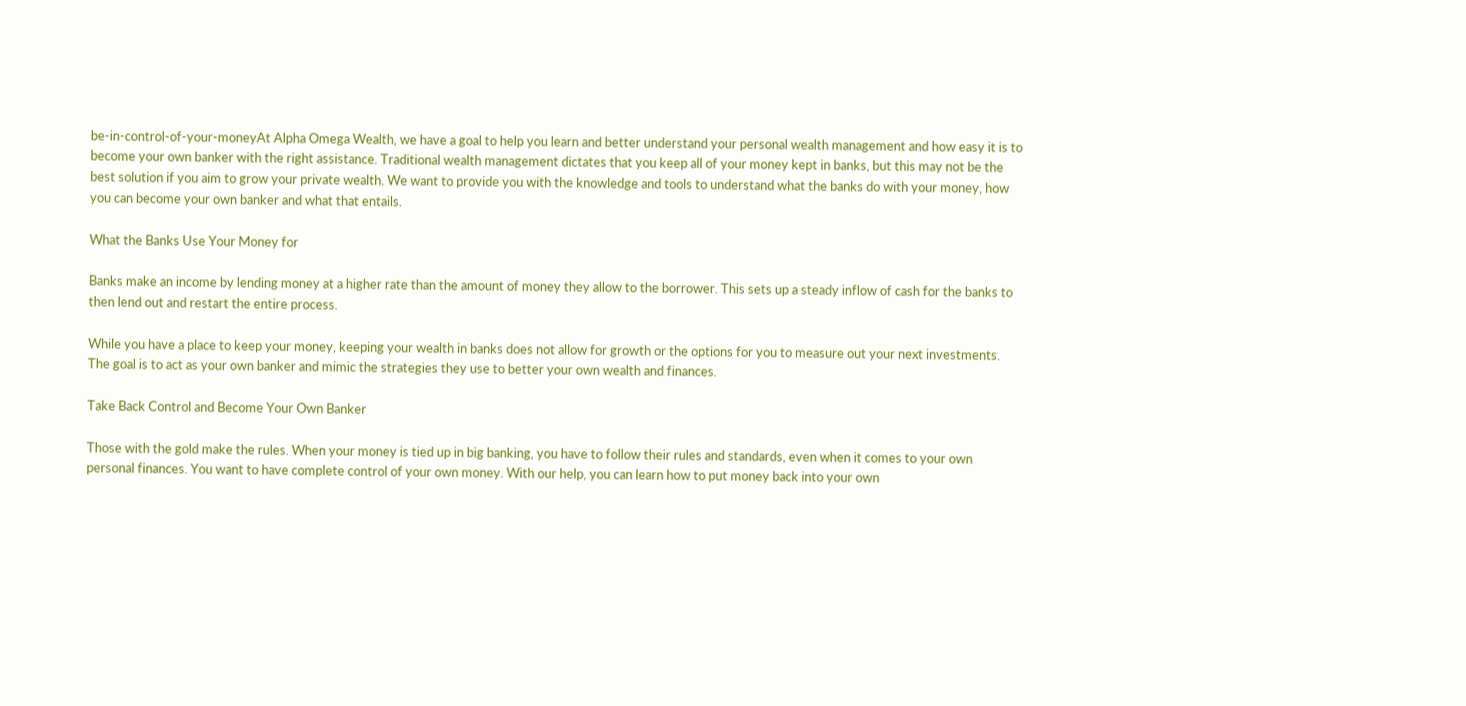be-in-control-of-your-moneyAt Alpha Omega Wealth, we have a goal to help you learn and better understand your personal wealth management and how easy it is to become your own banker with the right assistance. Traditional wealth management dictates that you keep all of your money kept in banks, but this may not be the best solution if you aim to grow your private wealth. We want to provide you with the knowledge and tools to understand what the banks do with your money, how you can become your own banker and what that entails.

What the Banks Use Your Money for

Banks make an income by lending money at a higher rate than the amount of money they allow to the borrower. This sets up a steady inflow of cash for the banks to then lend out and restart the entire process.

While you have a place to keep your money, keeping your wealth in banks does not allow for growth or the options for you to measure out your next investments. The goal is to act as your own banker and mimic the strategies they use to better your own wealth and finances.

Take Back Control and Become Your Own Banker

Those with the gold make the rules. When your money is tied up in big banking, you have to follow their rules and standards, even when it comes to your own personal finances. You want to have complete control of your own money. With our help, you can learn how to put money back into your own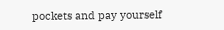pockets and pay yourself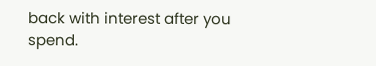back with interest after you spend.